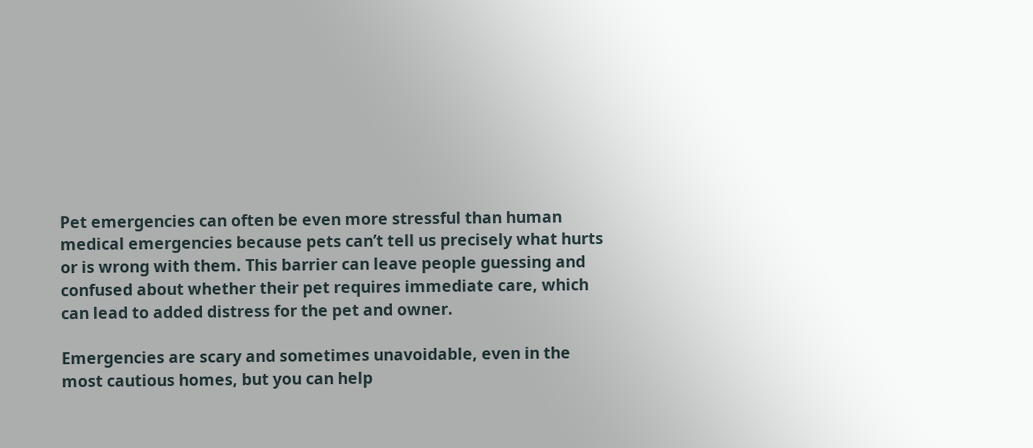Pet emergencies can often be even more stressful than human medical emergencies because pets can’t tell us precisely what hurts or is wrong with them. This barrier can leave people guessing and confused about whether their pet requires immediate care, which can lead to added distress for the pet and owner.

Emergencies are scary and sometimes unavoidable, even in the most cautious homes, but you can help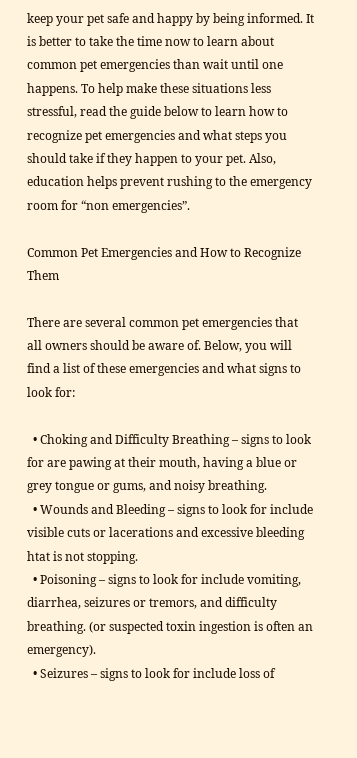keep your pet safe and happy by being informed. It is better to take the time now to learn about common pet emergencies than wait until one happens. To help make these situations less stressful, read the guide below to learn how to recognize pet emergencies and what steps you should take if they happen to your pet. Also, education helps prevent rushing to the emergency room for “non emergencies”.

Common Pet Emergencies and How to Recognize Them

There are several common pet emergencies that all owners should be aware of. Below, you will find a list of these emergencies and what signs to look for:

  • Choking and Difficulty Breathing – signs to look for are pawing at their mouth, having a blue or grey tongue or gums, and noisy breathing.
  • Wounds and Bleeding – signs to look for include visible cuts or lacerations and excessive bleeding htat is not stopping.
  • Poisoning – signs to look for include vomiting, diarrhea, seizures or tremors, and difficulty breathing. (or suspected toxin ingestion is often an emergency).
  • Seizures – signs to look for include loss of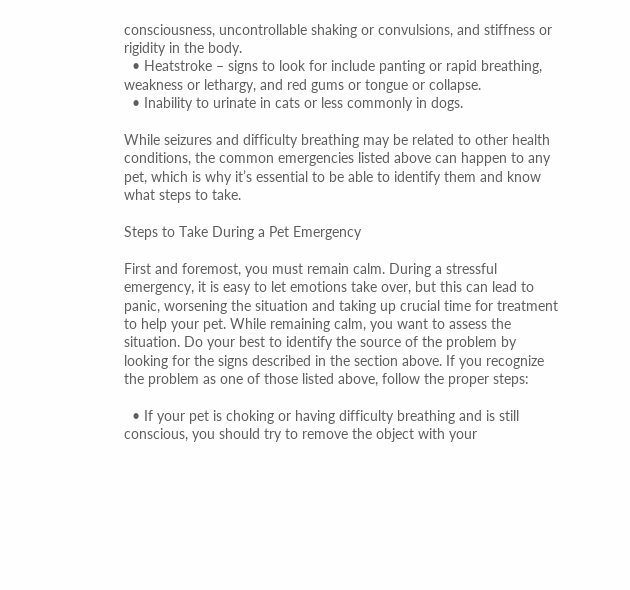consciousness, uncontrollable shaking or convulsions, and stiffness or rigidity in the body.
  • Heatstroke – signs to look for include panting or rapid breathing, weakness or lethargy, and red gums or tongue or collapse.
  • Inability to urinate in cats or less commonly in dogs.

While seizures and difficulty breathing may be related to other health conditions, the common emergencies listed above can happen to any pet, which is why it’s essential to be able to identify them and know what steps to take.

Steps to Take During a Pet Emergency

First and foremost, you must remain calm. During a stressful emergency, it is easy to let emotions take over, but this can lead to panic, worsening the situation and taking up crucial time for treatment to help your pet. While remaining calm, you want to assess the situation. Do your best to identify the source of the problem by looking for the signs described in the section above. If you recognize the problem as one of those listed above, follow the proper steps:

  • If your pet is choking or having difficulty breathing and is still conscious, you should try to remove the object with your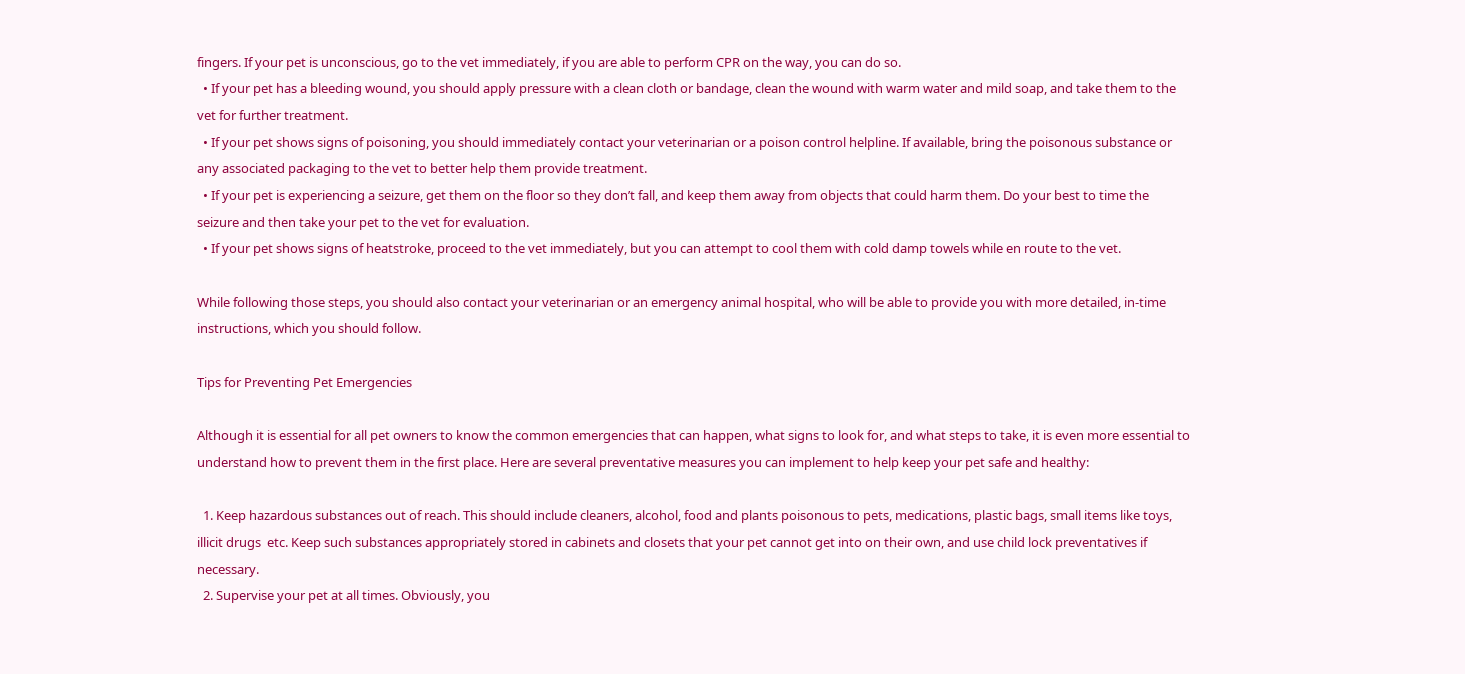fingers. If your pet is unconscious, go to the vet immediately, if you are able to perform CPR on the way, you can do so.
  • If your pet has a bleeding wound, you should apply pressure with a clean cloth or bandage, clean the wound with warm water and mild soap, and take them to the vet for further treatment.
  • If your pet shows signs of poisoning, you should immediately contact your veterinarian or a poison control helpline. If available, bring the poisonous substance or any associated packaging to the vet to better help them provide treatment.
  • If your pet is experiencing a seizure, get them on the floor so they don’t fall, and keep them away from objects that could harm them. Do your best to time the seizure and then take your pet to the vet for evaluation.
  • If your pet shows signs of heatstroke, proceed to the vet immediately, but you can attempt to cool them with cold damp towels while en route to the vet.

While following those steps, you should also contact your veterinarian or an emergency animal hospital, who will be able to provide you with more detailed, in-time instructions, which you should follow.

Tips for Preventing Pet Emergencies

Although it is essential for all pet owners to know the common emergencies that can happen, what signs to look for, and what steps to take, it is even more essential to understand how to prevent them in the first place. Here are several preventative measures you can implement to help keep your pet safe and healthy:

  1. Keep hazardous substances out of reach. This should include cleaners, alcohol, food and plants poisonous to pets, medications, plastic bags, small items like toys, illicit drugs  etc. Keep such substances appropriately stored in cabinets and closets that your pet cannot get into on their own, and use child lock preventatives if necessary.
  2. Supervise your pet at all times. Obviously, you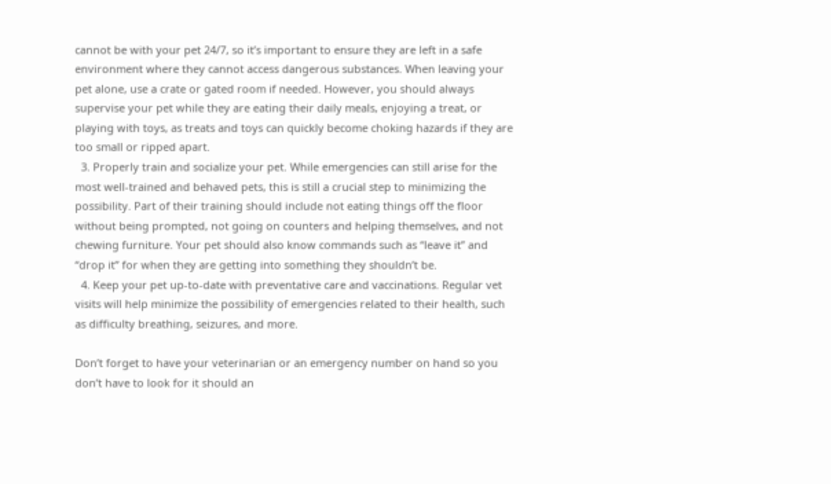cannot be with your pet 24/7, so it’s important to ensure they are left in a safe environment where they cannot access dangerous substances. When leaving your pet alone, use a crate or gated room if needed. However, you should always supervise your pet while they are eating their daily meals, enjoying a treat, or playing with toys, as treats and toys can quickly become choking hazards if they are too small or ripped apart.
  3. Properly train and socialize your pet. While emergencies can still arise for the most well-trained and behaved pets, this is still a crucial step to minimizing the possibility. Part of their training should include not eating things off the floor without being prompted, not going on counters and helping themselves, and not chewing furniture. Your pet should also know commands such as “leave it” and “drop it” for when they are getting into something they shouldn’t be.
  4. Keep your pet up-to-date with preventative care and vaccinations. Regular vet visits will help minimize the possibility of emergencies related to their health, such as difficulty breathing, seizures, and more.

Don’t forget to have your veterinarian or an emergency number on hand so you don’t have to look for it should an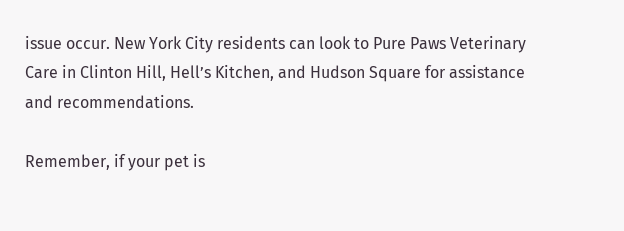issue occur. New York City residents can look to Pure Paws Veterinary Care in Clinton Hill, Hell’s Kitchen, and Hudson Square for assistance and recommendations.

Remember, if your pet is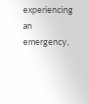experiencing an emergency,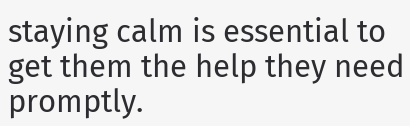staying calm is essential to get them the help they need promptly.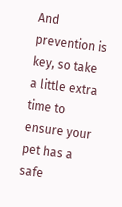And prevention is key, so take a little extra time to ensure your pet has a safe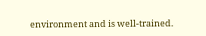environment and is well-trained.